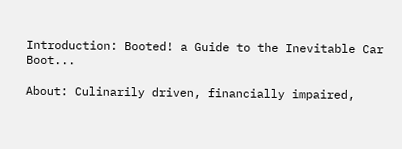Introduction: Booted! a Guide to the Inevitable Car Boot...

About: Culinarily driven, financially impaired,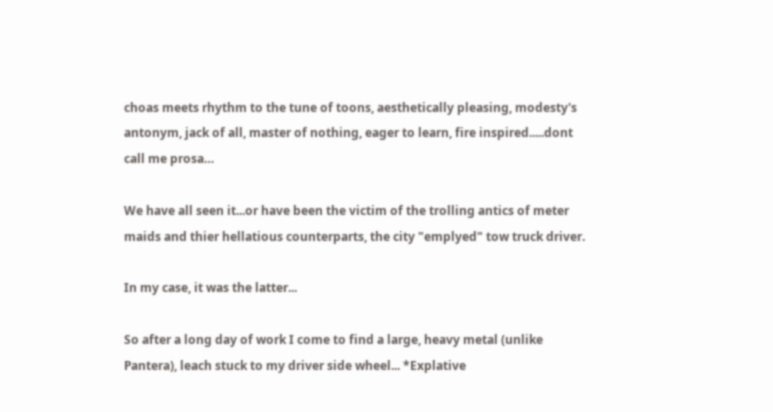choas meets rhythm to the tune of toons, aesthetically pleasing, modesty's antonym, jack of all, master of nothing, eager to learn, fire inspired.....dont call me prosa…

We have all seen it...or have been the victim of the trolling antics of meter maids and thier hellatious counterparts, the city "emplyed" tow truck driver.

In my case, it was the latter...

So after a long day of work I come to find a large, heavy metal (unlike Pantera), leach stuck to my driver side wheel... *Explative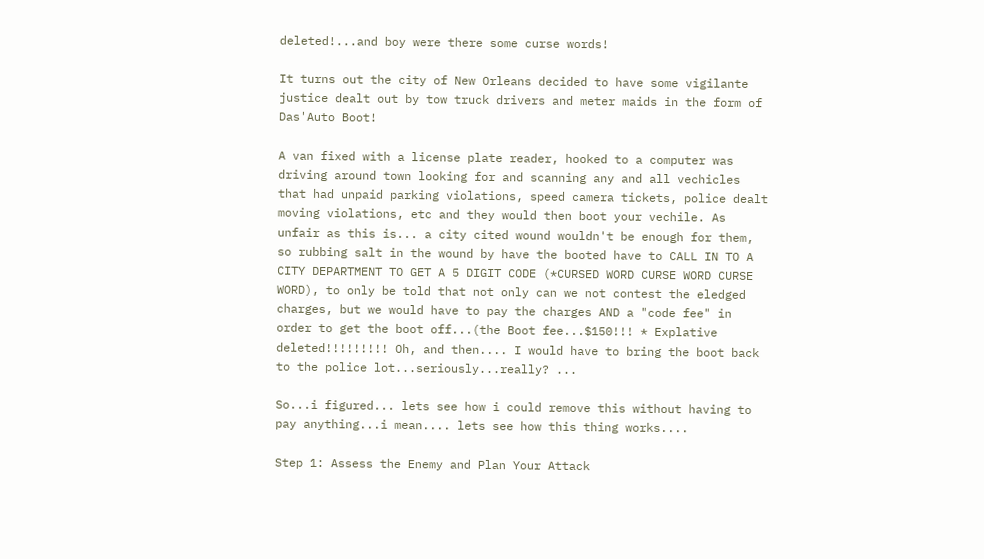deleted!...and boy were there some curse words!

It turns out the city of New Orleans decided to have some vigilante justice dealt out by tow truck drivers and meter maids in the form of Das'Auto Boot!

A van fixed with a license plate reader, hooked to a computer was driving around town looking for and scanning any and all vechicles that had unpaid parking violations, speed camera tickets, police dealt moving violations, etc and they would then boot your vechile. As unfair as this is... a city cited wound wouldn't be enough for them, so rubbing salt in the wound by have the booted have to CALL IN TO A CITY DEPARTMENT TO GET A 5 DIGIT CODE (*CURSED WORD CURSE WORD CURSE WORD), to only be told that not only can we not contest the eledged charges, but we would have to pay the charges AND a "code fee" in order to get the boot off...(the Boot fee...$150!!! * Explative deleted!!!!!!!!! Oh, and then.... I would have to bring the boot back to the police lot...seriously...really? ...

So...i figured... lets see how i could remove this without having to pay anything...i mean.... lets see how this thing works....

Step 1: Assess the Enemy and Plan Your Attack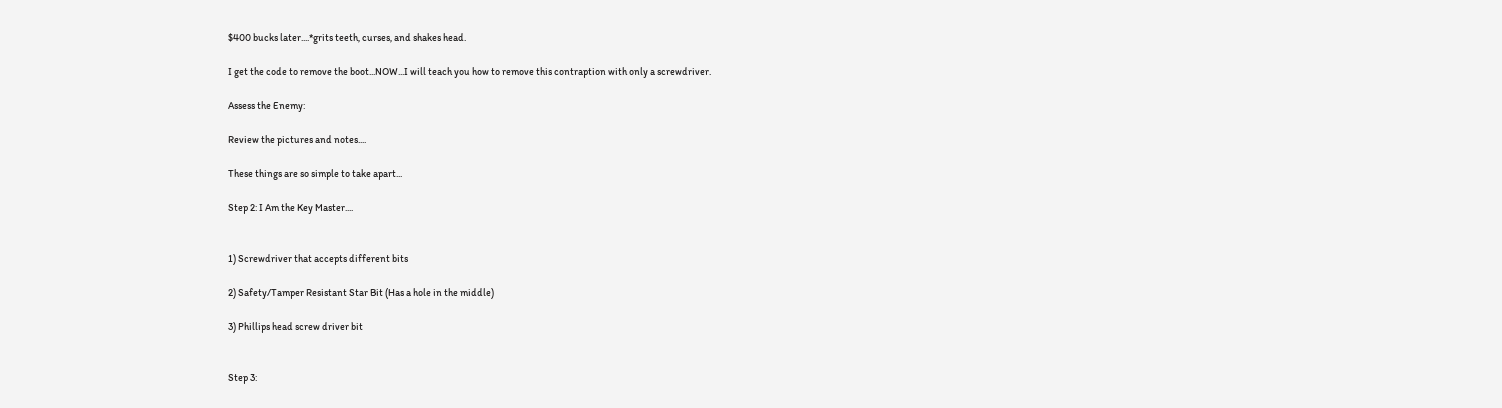$400 bucks later....*grits teeth, curses, and shakes head.

I get the code to remove the boot...NOW...I will teach you how to remove this contraption with only a screwdriver.

Assess the Enemy:

Review the pictures and notes....

These things are so simple to take apart...

Step 2: I Am the Key Master....


1) Screwdriver that accepts different bits

2) Safety/Tamper Resistant Star Bit (Has a hole in the middle)

3) Phillips head screw driver bit


Step 3: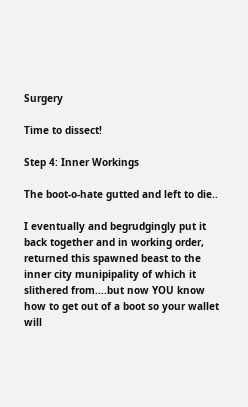Surgery

Time to dissect!

Step 4: Inner Workings

The boot-o-hate gutted and left to die..

I eventually and begrudgingly put it back together and in working order, returned this spawned beast to the inner city munipipality of which it slithered from....but now YOU know how to get out of a boot so your wallet will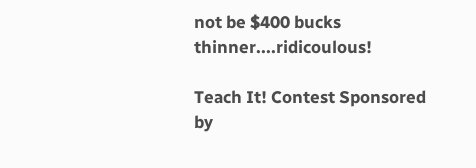not be $400 bucks thinner....ridicoulous!

Teach It! Contest Sponsored by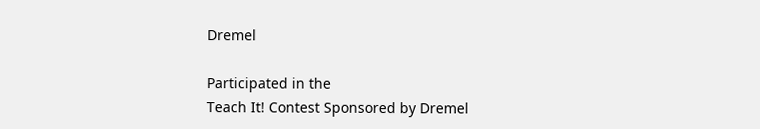Dremel

Participated in the
Teach It! Contest Sponsored by Dremel